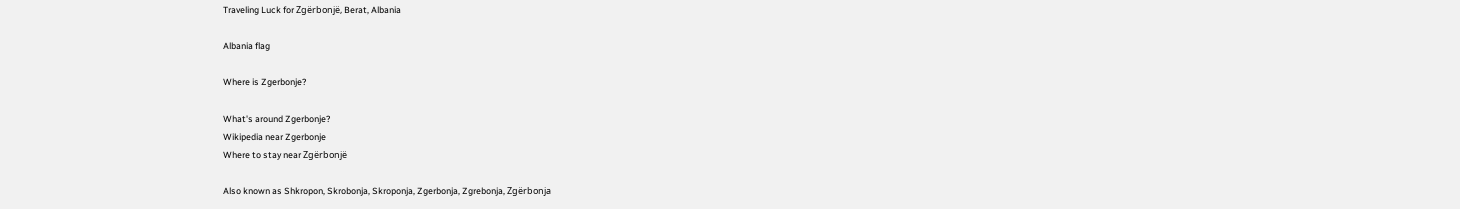Traveling Luck for Zgërbonjë, Berat, Albania

Albania flag

Where is Zgerbonje?

What's around Zgerbonje?
Wikipedia near Zgerbonje
Where to stay near Zgërbonjë

Also known as Shkropon, Skrobonja, Skroponja, Zgerbonja, Zgrebonja, Zgërbonja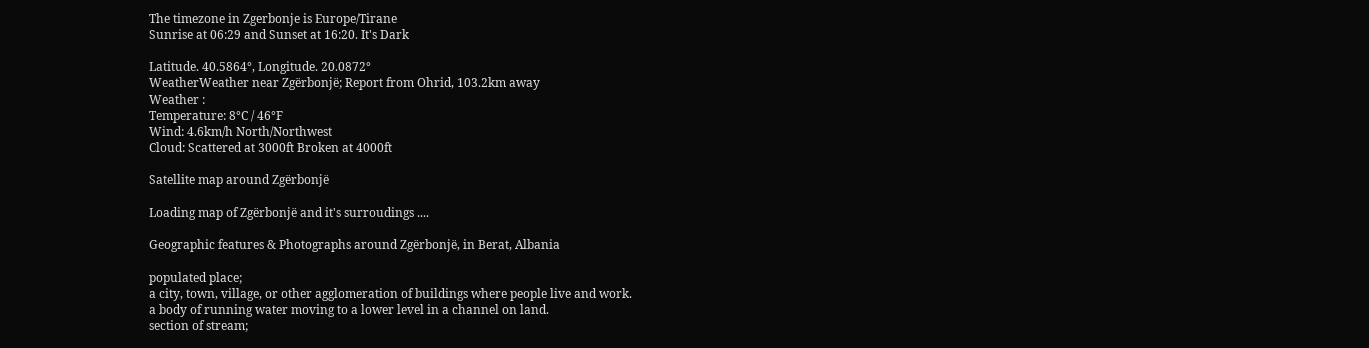The timezone in Zgerbonje is Europe/Tirane
Sunrise at 06:29 and Sunset at 16:20. It's Dark

Latitude. 40.5864°, Longitude. 20.0872°
WeatherWeather near Zgërbonjë; Report from Ohrid, 103.2km away
Weather :
Temperature: 8°C / 46°F
Wind: 4.6km/h North/Northwest
Cloud: Scattered at 3000ft Broken at 4000ft

Satellite map around Zgërbonjë

Loading map of Zgërbonjë and it's surroudings ....

Geographic features & Photographs around Zgërbonjë, in Berat, Albania

populated place;
a city, town, village, or other agglomeration of buildings where people live and work.
a body of running water moving to a lower level in a channel on land.
section of stream;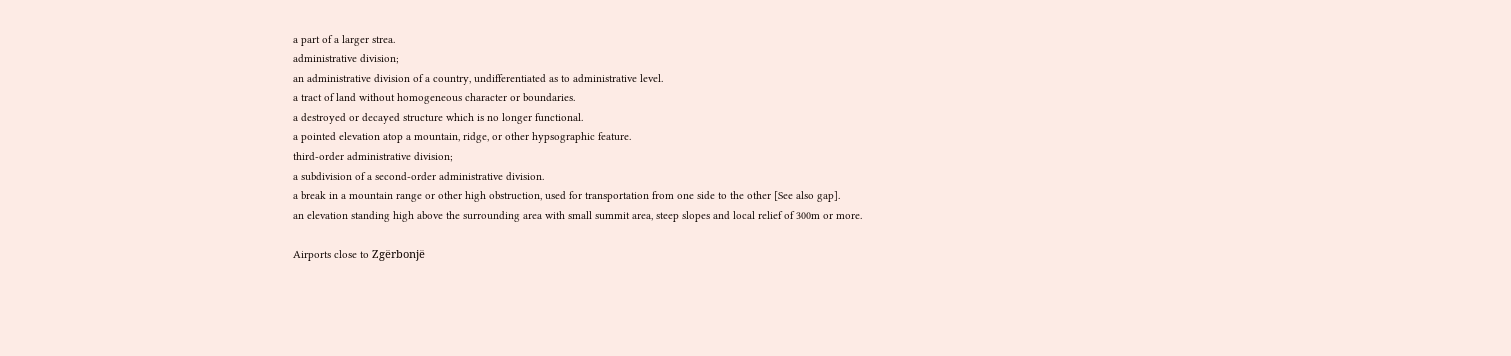a part of a larger strea.
administrative division;
an administrative division of a country, undifferentiated as to administrative level.
a tract of land without homogeneous character or boundaries.
a destroyed or decayed structure which is no longer functional.
a pointed elevation atop a mountain, ridge, or other hypsographic feature.
third-order administrative division;
a subdivision of a second-order administrative division.
a break in a mountain range or other high obstruction, used for transportation from one side to the other [See also gap].
an elevation standing high above the surrounding area with small summit area, steep slopes and local relief of 300m or more.

Airports close to Zgërbonjë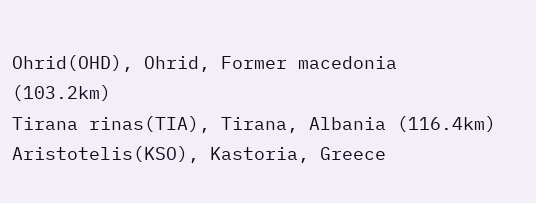Ohrid(OHD), Ohrid, Former macedonia (103.2km)
Tirana rinas(TIA), Tirana, Albania (116.4km)
Aristotelis(KSO), Kastoria, Greece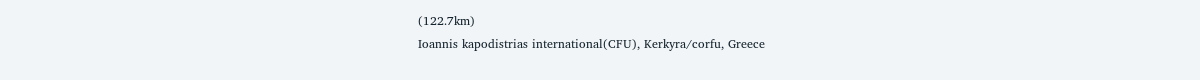(122.7km)
Ioannis kapodistrias international(CFU), Kerkyra/corfu, Greece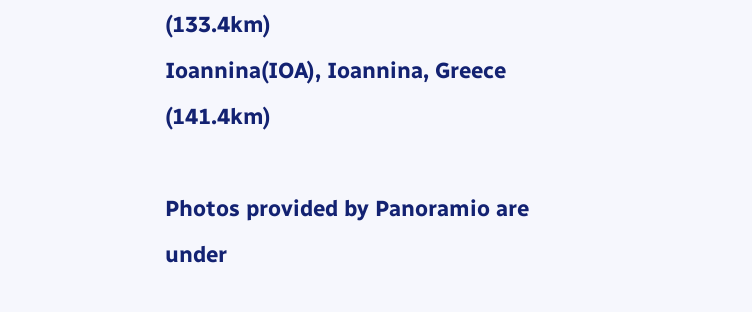(133.4km)
Ioannina(IOA), Ioannina, Greece (141.4km)

Photos provided by Panoramio are under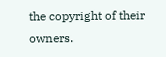the copyright of their owners.